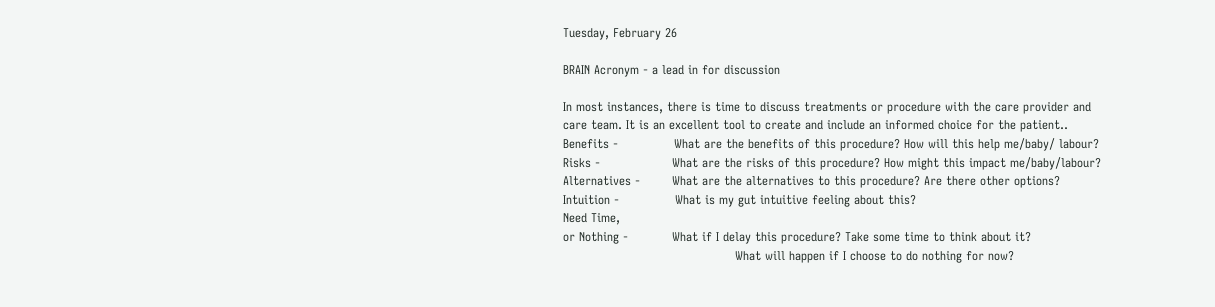Tuesday, February 26

BRAIN Acronym - a lead in for discussion

In most instances, there is time to discuss treatments or procedure with the care provider and care team. It is an excellent tool to create and include an informed choice for the patient..
Benefits -              What are the benefits of this procedure? How will this help me/baby/ labour?
Risks -                  What are the risks of this procedure? How might this impact me/baby/labour?
Alternatives -        What are the alternatives to this procedure? Are there other options?
Intuition -              What is my gut intuitive feeling about this?
Need Time,
or Nothing -           What if I delay this procedure? Take some time to think about it?
                                           What will happen if I choose to do nothing for now?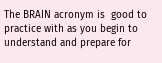The BRAIN acronym is  good to practice with as you begin to understand and prepare for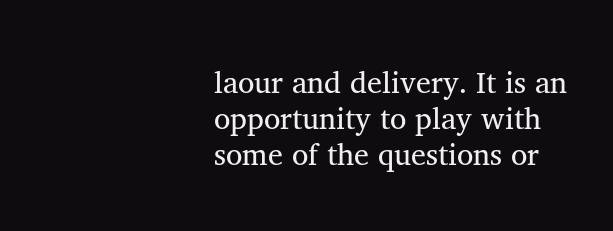laour and delivery. It is an opportunity to play with some of the questions or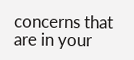concerns that are in your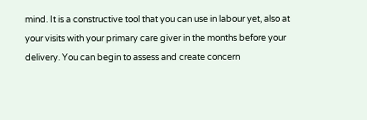mind. It is a constructive tool that you can use in labour yet, also at your visits with your primary care giver in the months before your delivery. You can begin to assess and create concern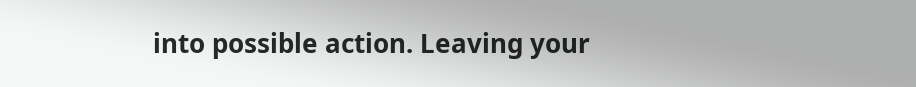into possible action. Leaving your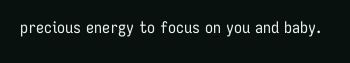precious energy to focus on you and baby.